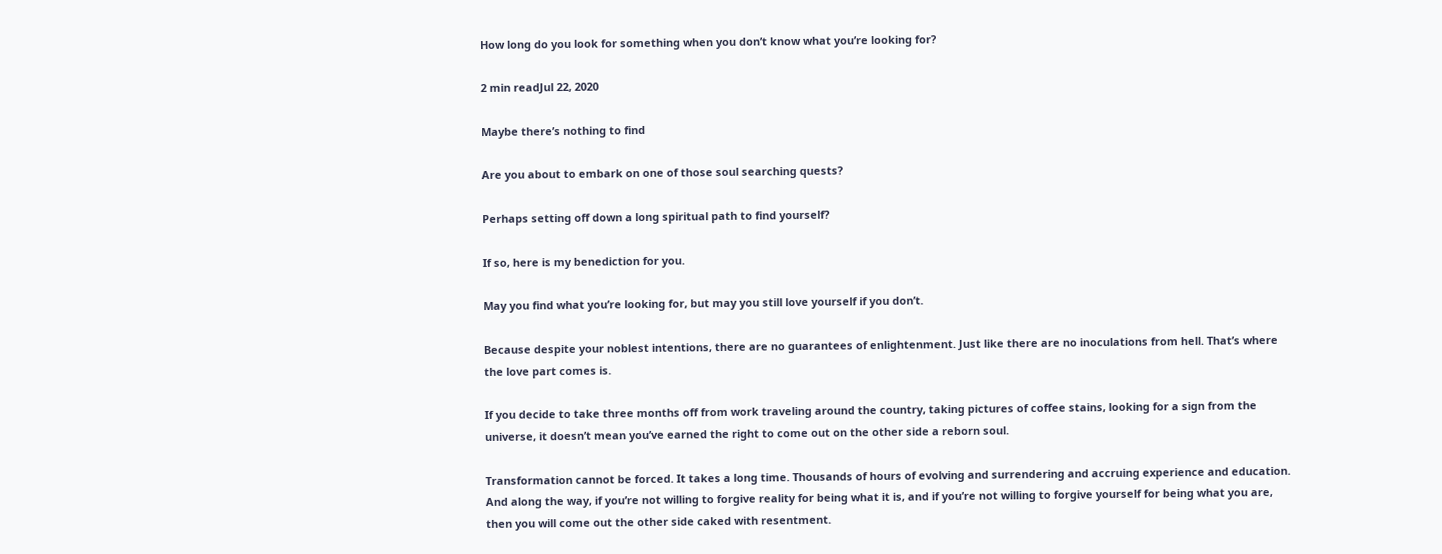How long do you look for something when you don’t know what you’re looking for?

2 min readJul 22, 2020

Maybe there’s nothing to find

Are you about to embark on one of those soul searching quests?

Perhaps setting off down a long spiritual path to find yourself?

If so, here is my benediction for you.

May you find what you’re looking for, but may you still love yourself if you don’t.

Because despite your noblest intentions, there are no guarantees of enlightenment. Just like there are no inoculations from hell. That’s where the love part comes is.

If you decide to take three months off from work traveling around the country, taking pictures of coffee stains, looking for a sign from the universe, it doesn’t mean you’ve earned the right to come out on the other side a reborn soul.

Transformation cannot be forced. It takes a long time. Thousands of hours of evolving and surrendering and accruing experience and education. And along the way, if you’re not willing to forgive reality for being what it is, and if you’re not willing to forgive yourself for being what you are, then you will come out the other side caked with resentment.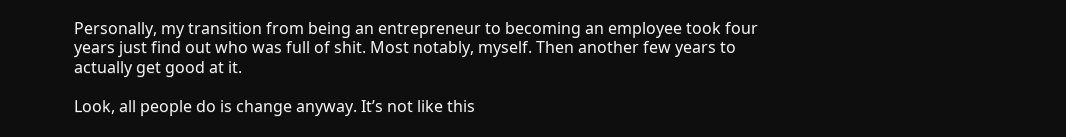Personally, my transition from being an entrepreneur to becoming an employee took four years just find out who was full of shit. Most notably, myself. Then another few years to actually get good at it.

Look, all people do is change anyway. It’s not like this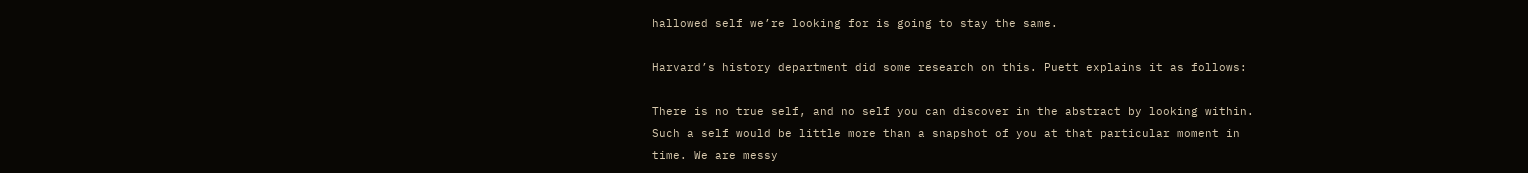hallowed self we’re looking for is going to stay the same.

Harvard’s history department did some research on this. Puett explains it as follows:

There is no true self, and no self you can discover in the abstract by looking within. Such a self would be little more than a snapshot of you at that particular moment in time. We are messy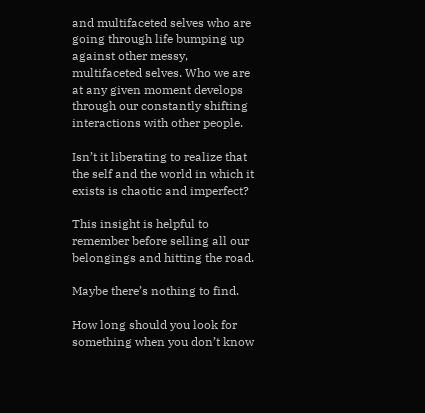and multifaceted selves who are going through life bumping up against other messy, multifaceted selves. Who we are at any given moment develops through our constantly shifting interactions with other people.

Isn’t it liberating to realize that the self and the world in which it exists is chaotic and imperfect?

This insight is helpful to remember before selling all our belongings and hitting the road.

Maybe there’s nothing to find.

How long should you look for something when you don’t know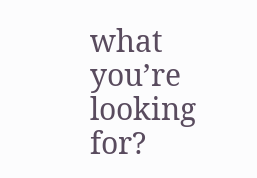what you’re looking for?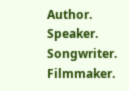Author. Speaker. Songwriter. Filmmaker.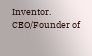Inventor. CEO/Founder of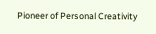Pioneer of Personal Creativity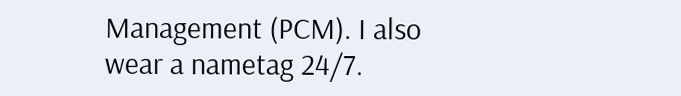Management (PCM). I also wear a nametag 24/7.